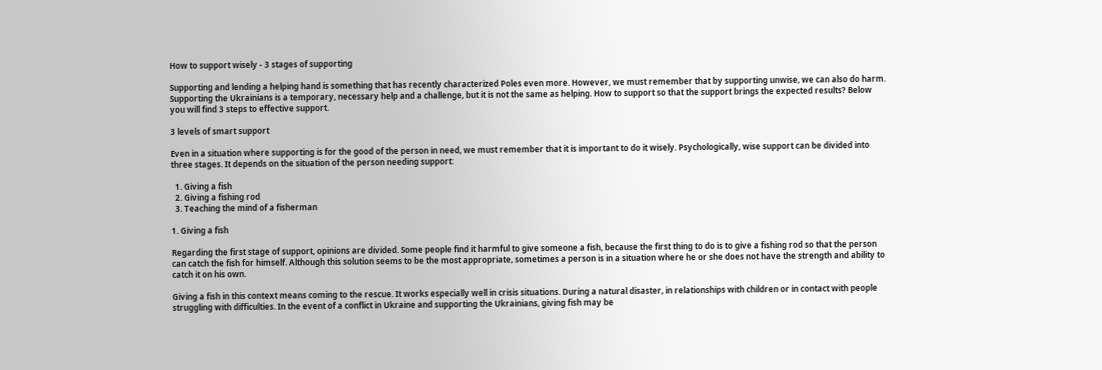How to support wisely - 3 stages of supporting

Supporting and lending a helping hand is something that has recently characterized Poles even more. However, we must remember that by supporting unwise, we can also do harm. Supporting the Ukrainians is a temporary, necessary help and a challenge, but it is not the same as helping. How to support so that the support brings the expected results? Below you will find 3 steps to effective support.

3 levels of smart support

Even in a situation where supporting is for the good of the person in need, we must remember that it is important to do it wisely. Psychologically, wise support can be divided into three stages. It depends on the situation of the person needing support:

  1. Giving a fish
  2. Giving a fishing rod
  3. Teaching the mind of a fisherman

1. Giving a fish

Regarding the first stage of support, opinions are divided. Some people find it harmful to give someone a fish, because the first thing to do is to give a fishing rod so that the person can catch the fish for himself. Although this solution seems to be the most appropriate, sometimes a person is in a situation where he or she does not have the strength and ability to catch it on his own.

Giving a fish in this context means coming to the rescue. It works especially well in crisis situations. During a natural disaster, in relationships with children or in contact with people struggling with difficulties. In the event of a conflict in Ukraine and supporting the Ukrainians, giving fish may be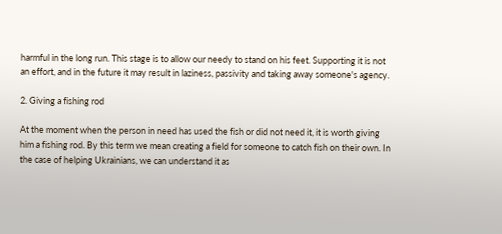harmful in the long run. This stage is to allow our needy to stand on his feet. Supporting it is not an effort, and in the future it may result in laziness, passivity and taking away someone's agency.

2. Giving a fishing rod

At the moment when the person in need has used the fish or did not need it, it is worth giving him a fishing rod. By this term we mean creating a field for someone to catch fish on their own. In the case of helping Ukrainians, we can understand it as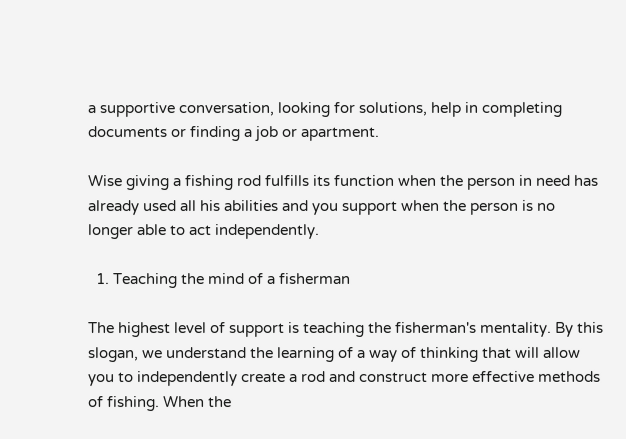a supportive conversation, looking for solutions, help in completing documents or finding a job or apartment.

Wise giving a fishing rod fulfills its function when the person in need has already used all his abilities and you support when the person is no longer able to act independently.

  1. Teaching the mind of a fisherman

The highest level of support is teaching the fisherman's mentality. By this slogan, we understand the learning of a way of thinking that will allow you to independently create a rod and construct more effective methods of fishing. When the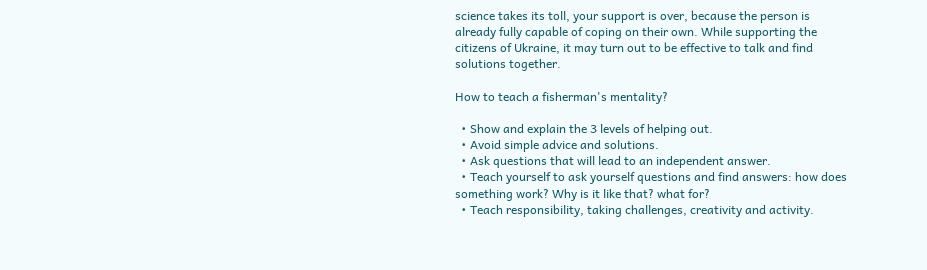science takes its toll, your support is over, because the person is already fully capable of coping on their own. While supporting the citizens of Ukraine, it may turn out to be effective to talk and find solutions together.

How to teach a fisherman's mentality?

  • Show and explain the 3 levels of helping out.
  • Avoid simple advice and solutions.
  • Ask questions that will lead to an independent answer.
  • Teach yourself to ask yourself questions and find answers: how does something work? Why is it like that? what for?
  • Teach responsibility, taking challenges, creativity and activity.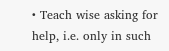• Teach wise asking for help, i.e. only in such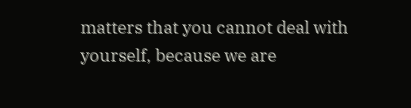matters that you cannot deal with yourself, because we are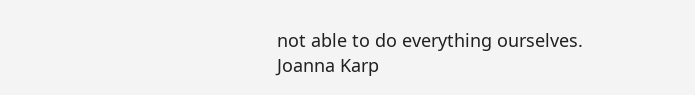not able to do everything ourselves.
Joanna Karp